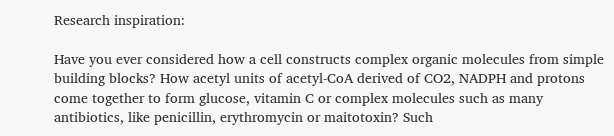Research inspiration:

Have you ever considered how a cell constructs complex organic molecules from simple building blocks? How acetyl units of acetyl-CoA derived of CO2, NADPH and protons come together to form glucose, vitamin C or complex molecules such as many antibiotics, like penicillin, erythromycin or maitotoxin? Such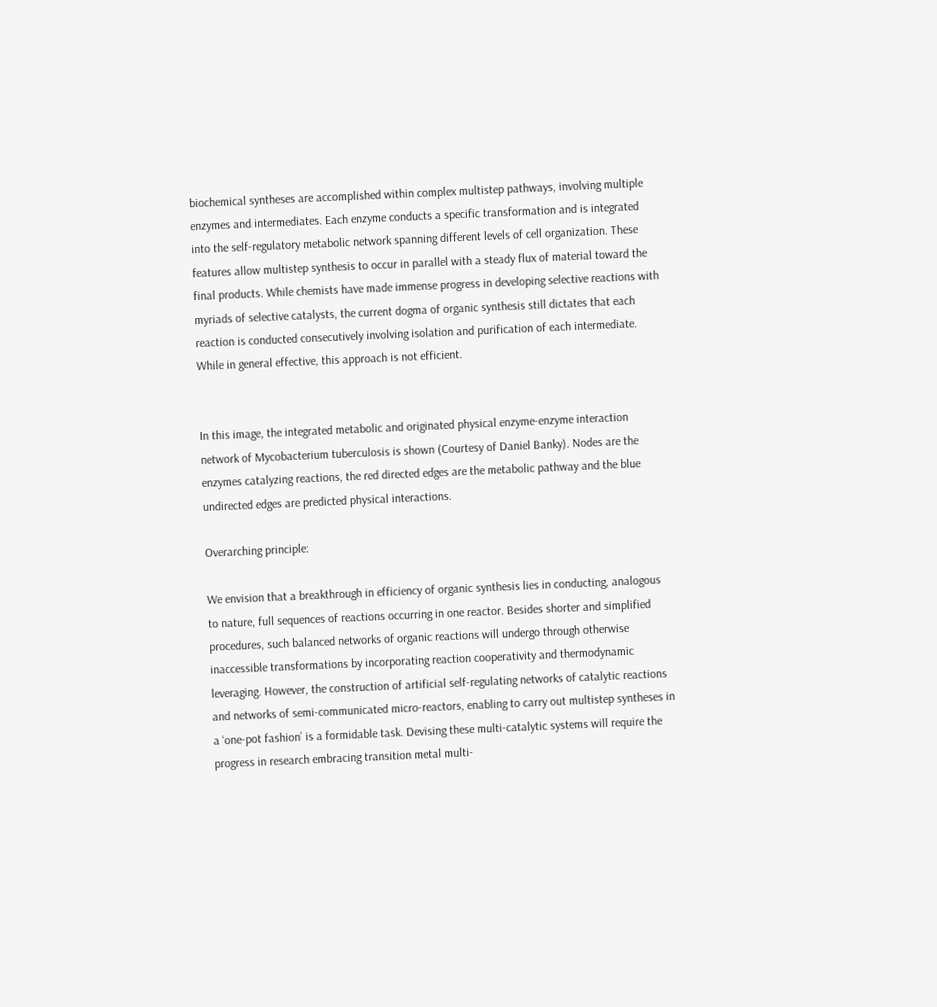biochemical syntheses are accomplished within complex multistep pathways, involving multiple enzymes and intermediates. Each enzyme conducts a specific transformation and is integrated into the self-regulatory metabolic network spanning different levels of cell organization. These features allow multistep synthesis to occur in parallel with a steady flux of material toward the final products. While chemists have made immense progress in developing selective reactions with myriads of selective catalysts, the current dogma of organic synthesis still dictates that each reaction is conducted consecutively involving isolation and purification of each intermediate. While in general effective, this approach is not efficient.


In this image, the integrated metabolic and originated physical enzyme-enzyme interaction network of Mycobacterium tuberculosis is shown (Courtesy of Daniel Banky). Nodes are the enzymes catalyzing reactions, the red directed edges are the metabolic pathway and the blue undirected edges are predicted physical interactions.

Overarching principle:

We envision that a breakthrough in efficiency of organic synthesis lies in conducting, analogous to nature, full sequences of reactions occurring in one reactor. Besides shorter and simplified procedures, such balanced networks of organic reactions will undergo through otherwise inaccessible transformations by incorporating reaction cooperativity and thermodynamic leveraging. However, the construction of artificial self-regulating networks of catalytic reactions and networks of semi-communicated micro-reactors, enabling to carry out multistep syntheses in a ‘one-pot fashion’ is a formidable task. Devising these multi-catalytic systems will require the progress in research embracing transition metal multi-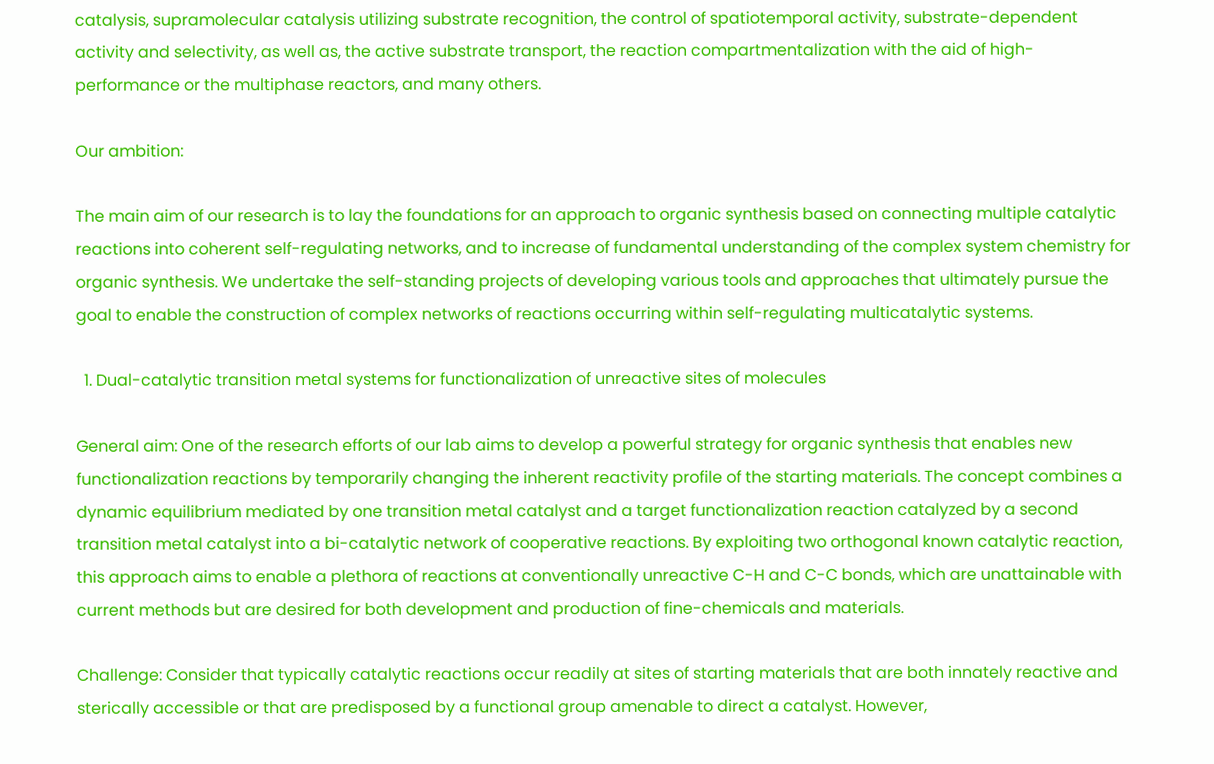catalysis, supramolecular catalysis utilizing substrate recognition, the control of spatiotemporal activity, substrate-dependent activity and selectivity, as well as, the active substrate transport, the reaction compartmentalization with the aid of high-performance or the multiphase reactors, and many others.

Our ambition:

The main aim of our research is to lay the foundations for an approach to organic synthesis based on connecting multiple catalytic reactions into coherent self-regulating networks, and to increase of fundamental understanding of the complex system chemistry for organic synthesis. We undertake the self-standing projects of developing various tools and approaches that ultimately pursue the goal to enable the construction of complex networks of reactions occurring within self-regulating multicatalytic systems.

  1. Dual-catalytic transition metal systems for functionalization of unreactive sites of molecules

General aim: One of the research efforts of our lab aims to develop a powerful strategy for organic synthesis that enables new functionalization reactions by temporarily changing the inherent reactivity profile of the starting materials. The concept combines a dynamic equilibrium mediated by one transition metal catalyst and a target functionalization reaction catalyzed by a second transition metal catalyst into a bi-catalytic network of cooperative reactions. By exploiting two orthogonal known catalytic reaction, this approach aims to enable a plethora of reactions at conventionally unreactive C-H and C-C bonds, which are unattainable with current methods but are desired for both development and production of fine-chemicals and materials.

Challenge: Consider that typically catalytic reactions occur readily at sites of starting materials that are both innately reactive and sterically accessible or that are predisposed by a functional group amenable to direct a catalyst. However,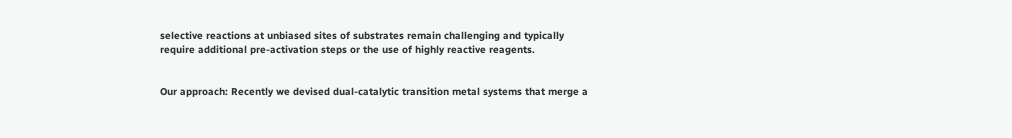selective reactions at unbiased sites of substrates remain challenging and typically require additional pre-activation steps or the use of highly reactive reagents.


Our approach: Recently we devised dual-catalytic transition metal systems that merge a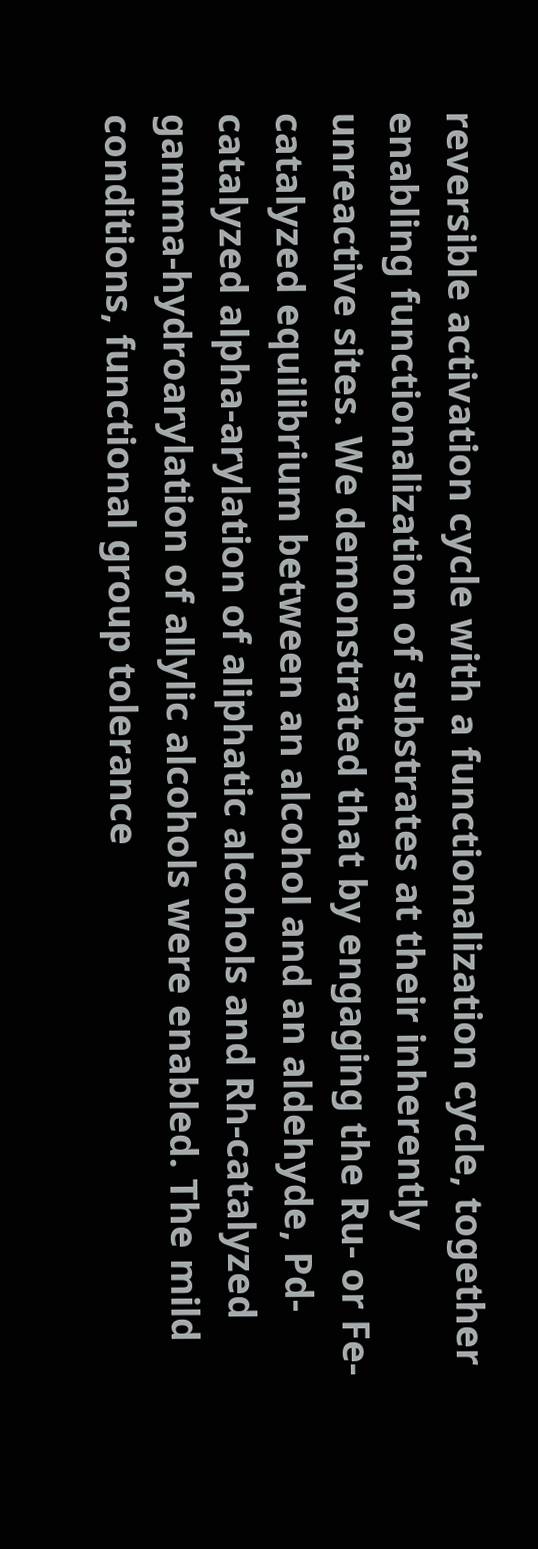reversible activation cycle with a functionalization cycle, together enabling functionalization of substrates at their inherently unreactive sites. We demonstrated that by engaging the Ru- or Fe-catalyzed equilibrium between an alcohol and an aldehyde, Pd-catalyzed alpha-arylation of aliphatic alcohols and Rh-catalyzed gamma-hydroarylation of allylic alcohols were enabled. The mild conditions, functional group tolerance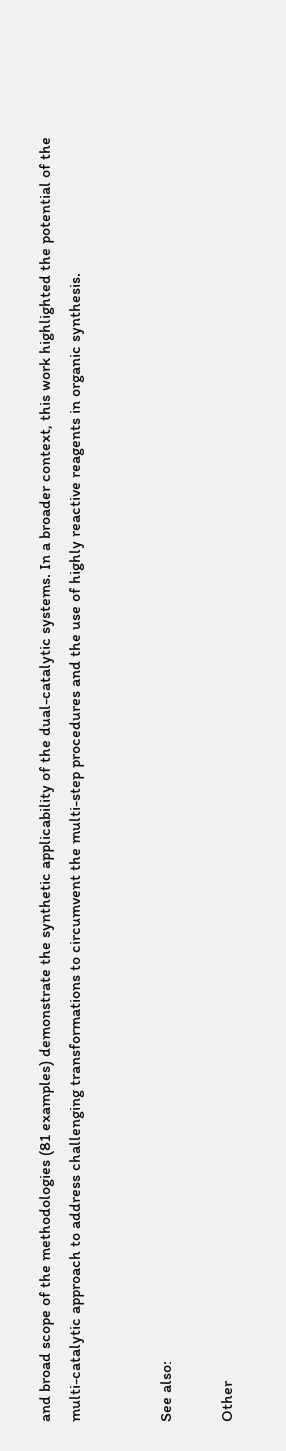and broad scope of the methodologies (81 examples) demonstrate the synthetic applicability of the dual-catalytic systems. In a broader context, this work highlighted the potential of the multi-catalytic approach to address challenging transformations to circumvent the multi-step procedures and the use of highly reactive reagents in organic synthesis.


See also:

Other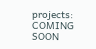projects: COMING SOON